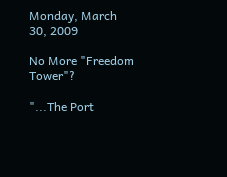Monday, March 30, 2009

No More "Freedom Tower"?

"...The Port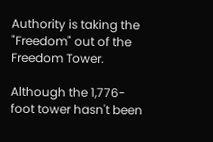Authority is taking the "Freedom" out of the Freedom Tower.

Although the 1,776- foot tower hasn't been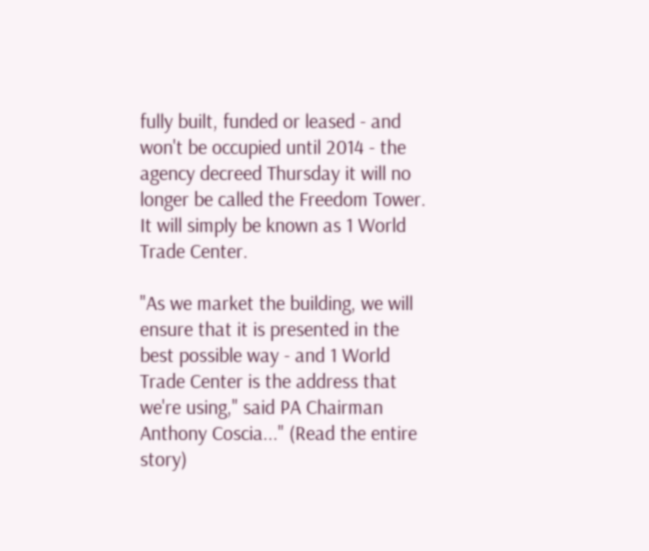fully built, funded or leased - and won't be occupied until 2014 - the agency decreed Thursday it will no longer be called the Freedom Tower. It will simply be known as 1 World Trade Center.

"As we market the building, we will ensure that it is presented in the best possible way - and 1 World Trade Center is the address that we're using," said PA Chairman Anthony Coscia..." (Read the entire story)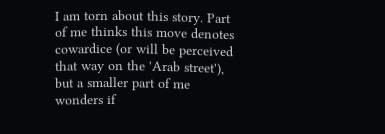I am torn about this story. Part of me thinks this move denotes cowardice (or will be perceived that way on the 'Arab street'), but a smaller part of me wonders if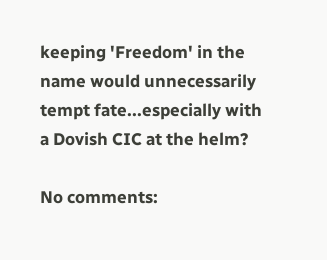keeping 'Freedom' in the name would unnecessarily tempt fate...especially with a Dovish CIC at the helm?

No comments: